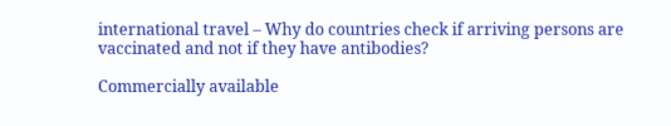international travel – Why do countries check if arriving persons are vaccinated and not if they have antibodies?

Commercially available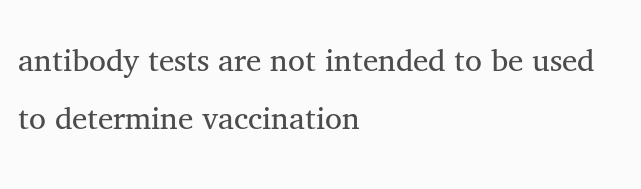antibody tests are not intended to be used to determine vaccination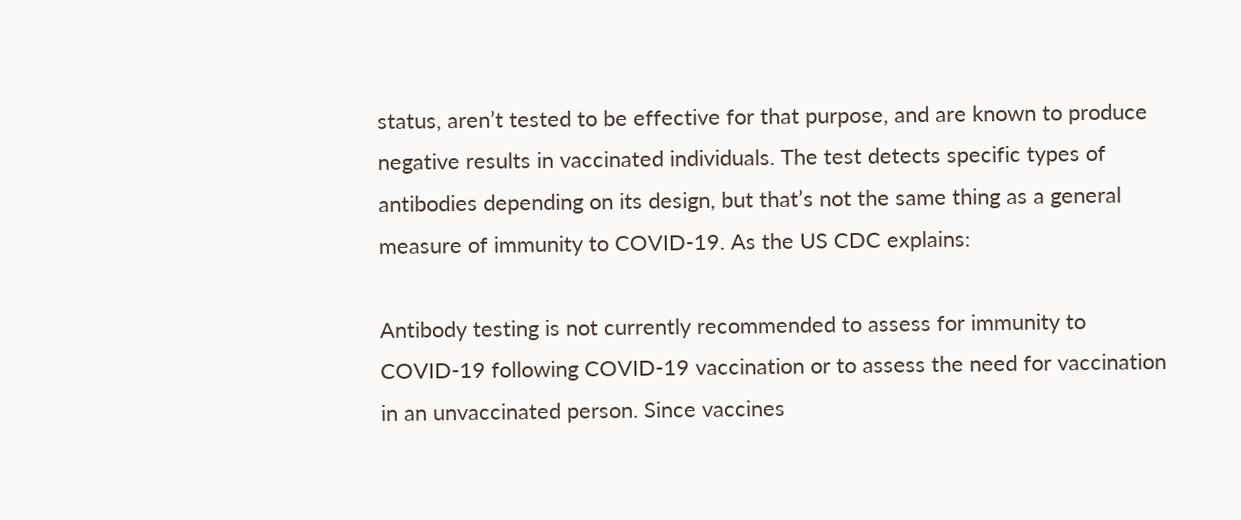status, aren’t tested to be effective for that purpose, and are known to produce negative results in vaccinated individuals. The test detects specific types of antibodies depending on its design, but that’s not the same thing as a general measure of immunity to COVID-19. As the US CDC explains:

Antibody testing is not currently recommended to assess for immunity to COVID-19 following COVID-19 vaccination or to assess the need for vaccination in an unvaccinated person. Since vaccines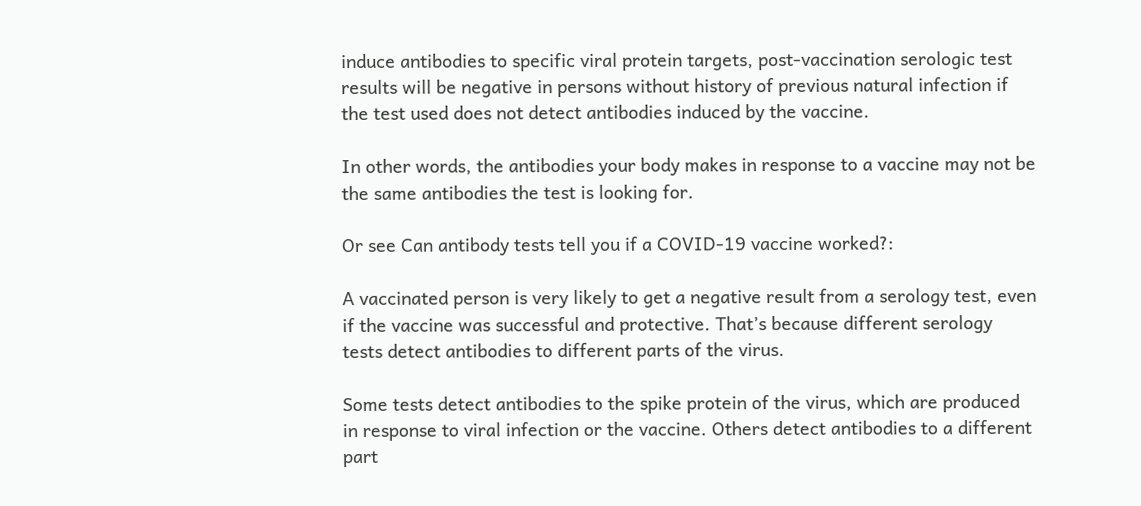induce antibodies to specific viral protein targets, post-vaccination serologic test results will be negative in persons without history of previous natural infection if the test used does not detect antibodies induced by the vaccine.

In other words, the antibodies your body makes in response to a vaccine may not be the same antibodies the test is looking for.

Or see Can antibody tests tell you if a COVID-19 vaccine worked?:

A vaccinated person is very likely to get a negative result from a serology test, even if the vaccine was successful and protective. That’s because different serology tests detect antibodies to different parts of the virus.

Some tests detect antibodies to the spike protein of the virus, which are produced in response to viral infection or the vaccine. Others detect antibodies to a different part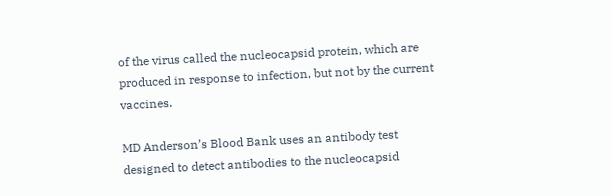of the virus called the nucleocapsid protein, which are produced in response to infection, but not by the current vaccines.

MD Anderson’s Blood Bank uses an antibody test designed to detect antibodies to the nucleocapsid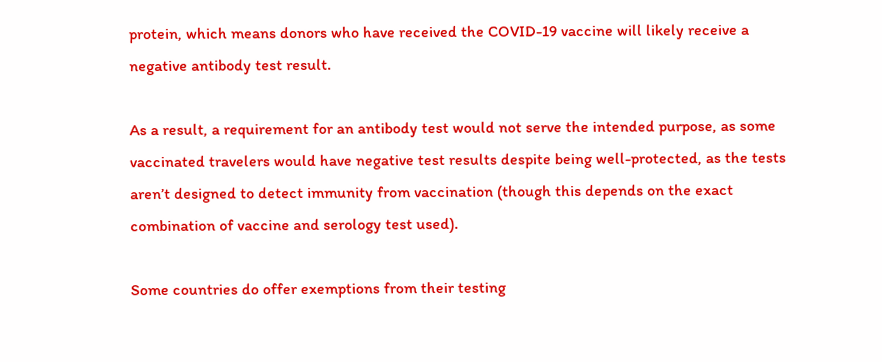protein, which means donors who have received the COVID-19 vaccine will likely receive a negative antibody test result.

As a result, a requirement for an antibody test would not serve the intended purpose, as some vaccinated travelers would have negative test results despite being well-protected, as the tests aren’t designed to detect immunity from vaccination (though this depends on the exact combination of vaccine and serology test used).

Some countries do offer exemptions from their testing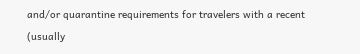and/or quarantine requirements for travelers with a recent (usually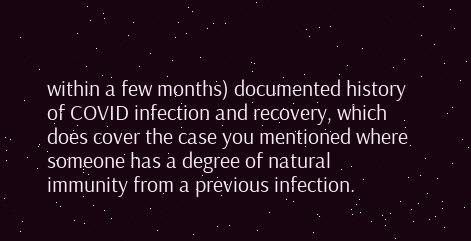within a few months) documented history of COVID infection and recovery, which does cover the case you mentioned where someone has a degree of natural immunity from a previous infection.